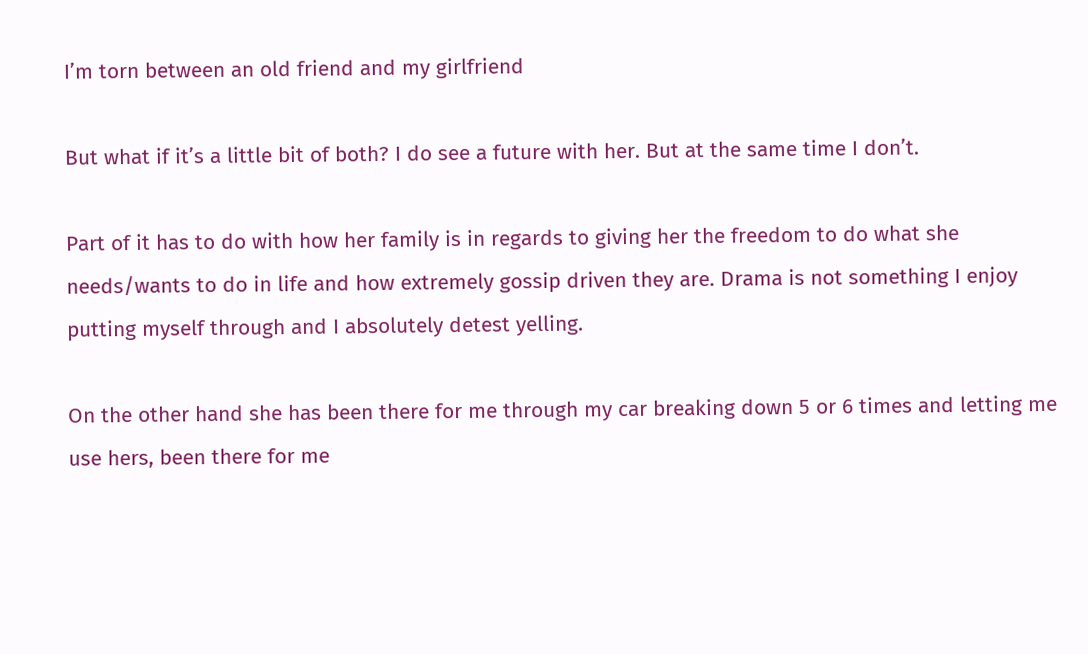I’m torn between an old friend and my girlfriend

But what if it’s a little bit of both? I do see a future with her. But at the same time I don’t.

Part of it has to do with how her family is in regards to giving her the freedom to do what she needs/wants to do in life and how extremely gossip driven they are. Drama is not something I enjoy putting myself through and I absolutely detest yelling.

On the other hand she has been there for me through my car breaking down 5 or 6 times and letting me use hers, been there for me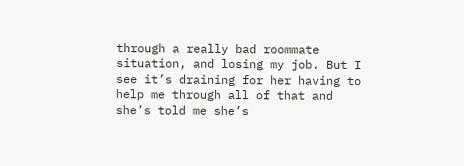through a really bad roommate situation, and losing my job. But I see it’s draining for her having to help me through all of that and she’s told me she’s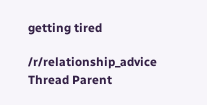getting tired

/r/relationship_advice Thread Parent